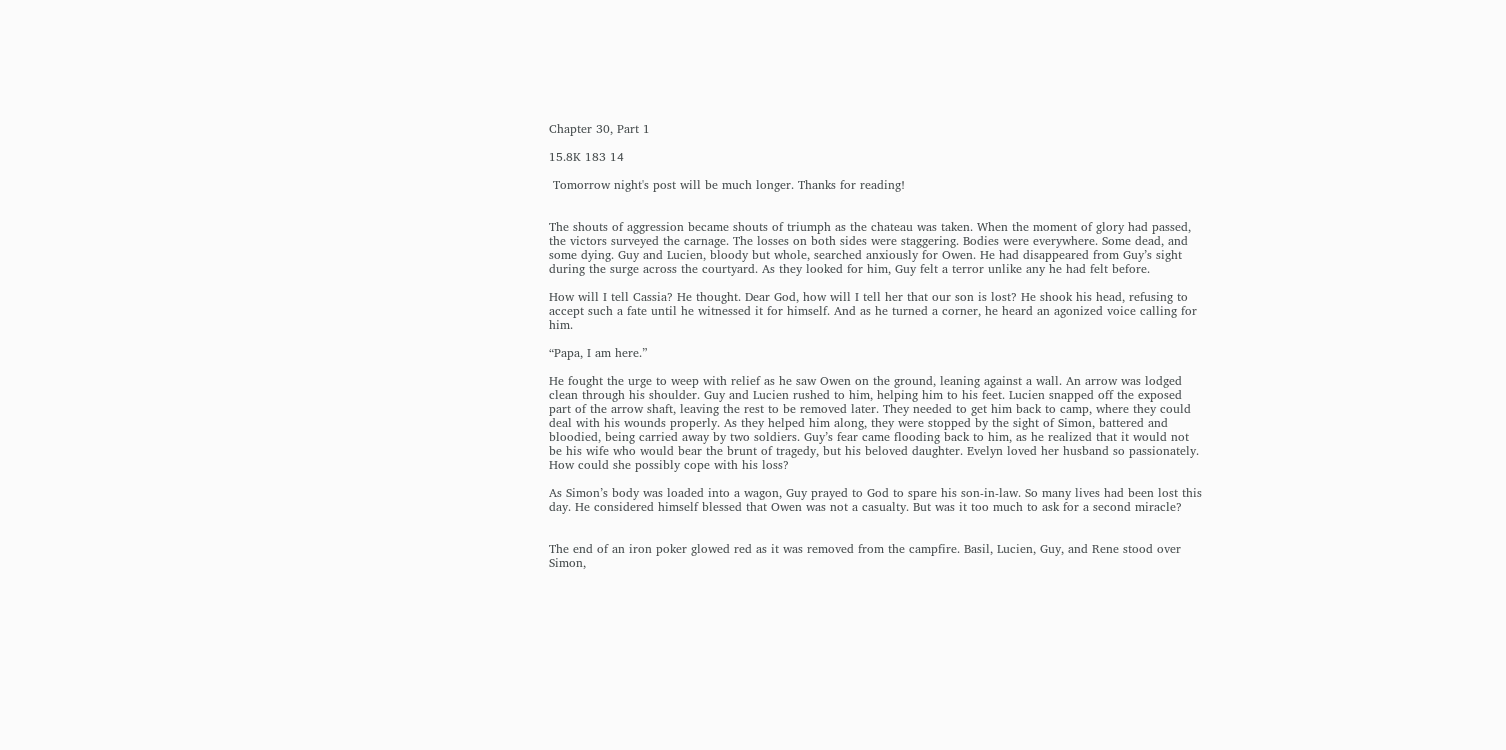Chapter 30, Part 1

15.8K 183 14

 Tomorrow night's post will be much longer. Thanks for reading!


The shouts of aggression became shouts of triumph as the chateau was taken. When the moment of glory had passed, the victors surveyed the carnage. The losses on both sides were staggering. Bodies were everywhere. Some dead, and some dying. Guy and Lucien, bloody but whole, searched anxiously for Owen. He had disappeared from Guy’s sight during the surge across the courtyard. As they looked for him, Guy felt a terror unlike any he had felt before.

How will I tell Cassia? He thought. Dear God, how will I tell her that our son is lost? He shook his head, refusing to accept such a fate until he witnessed it for himself. And as he turned a corner, he heard an agonized voice calling for him.

“Papa, I am here.”

He fought the urge to weep with relief as he saw Owen on the ground, leaning against a wall. An arrow was lodged clean through his shoulder. Guy and Lucien rushed to him, helping him to his feet. Lucien snapped off the exposed part of the arrow shaft, leaving the rest to be removed later. They needed to get him back to camp, where they could deal with his wounds properly. As they helped him along, they were stopped by the sight of Simon, battered and bloodied, being carried away by two soldiers. Guy’s fear came flooding back to him, as he realized that it would not be his wife who would bear the brunt of tragedy, but his beloved daughter. Evelyn loved her husband so passionately. How could she possibly cope with his loss?

As Simon’s body was loaded into a wagon, Guy prayed to God to spare his son-in-law. So many lives had been lost this day. He considered himself blessed that Owen was not a casualty. But was it too much to ask for a second miracle?


The end of an iron poker glowed red as it was removed from the campfire. Basil, Lucien, Guy, and Rene stood over Simon,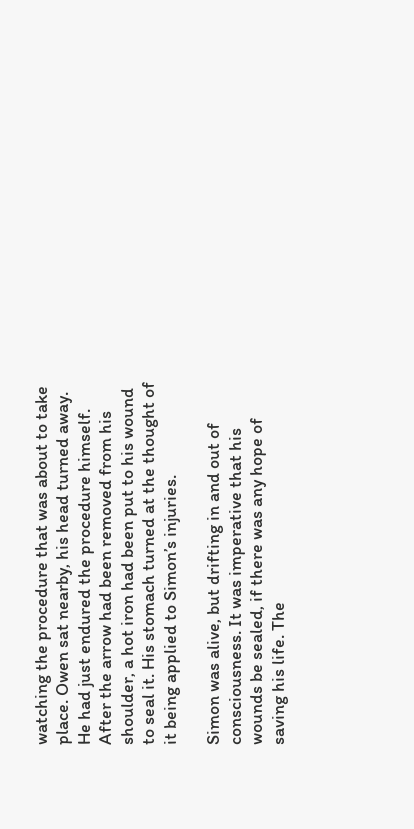watching the procedure that was about to take place. Owen sat nearby, his head turned away. He had just endured the procedure himself. After the arrow had been removed from his shoulder, a hot iron had been put to his wound to seal it. His stomach turned at the thought of it being applied to Simon’s injuries.

Simon was alive, but drifting in and out of consciousness. It was imperative that his wounds be sealed, if there was any hope of saving his life. The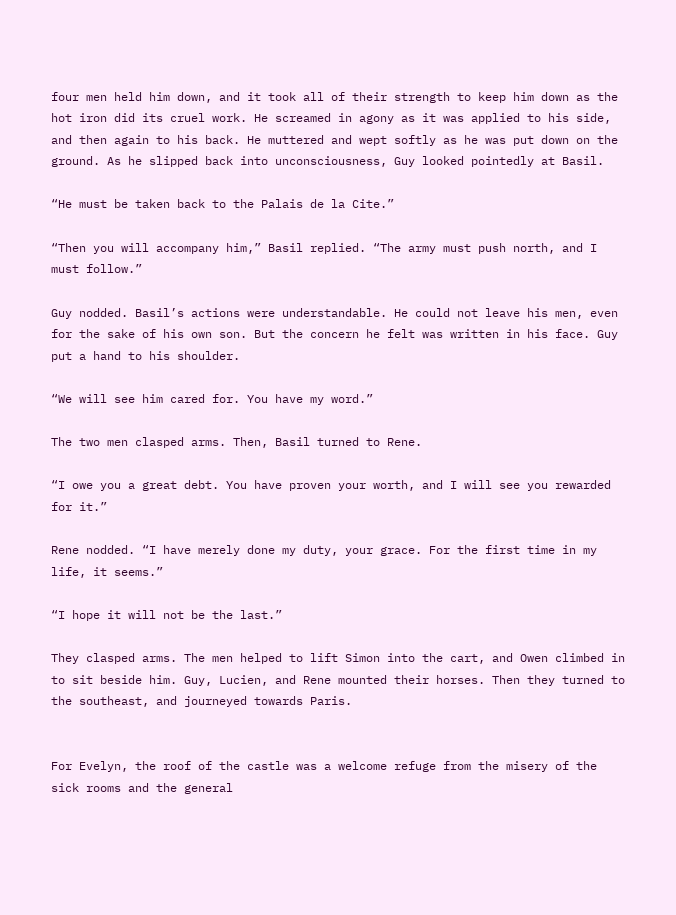four men held him down, and it took all of their strength to keep him down as the hot iron did its cruel work. He screamed in agony as it was applied to his side, and then again to his back. He muttered and wept softly as he was put down on the ground. As he slipped back into unconsciousness, Guy looked pointedly at Basil.

“He must be taken back to the Palais de la Cite.”

“Then you will accompany him,” Basil replied. “The army must push north, and I must follow.”

Guy nodded. Basil’s actions were understandable. He could not leave his men, even for the sake of his own son. But the concern he felt was written in his face. Guy put a hand to his shoulder.

“We will see him cared for. You have my word.”

The two men clasped arms. Then, Basil turned to Rene.

“I owe you a great debt. You have proven your worth, and I will see you rewarded for it.”

Rene nodded. “I have merely done my duty, your grace. For the first time in my life, it seems.”

“I hope it will not be the last.”

They clasped arms. The men helped to lift Simon into the cart, and Owen climbed in to sit beside him. Guy, Lucien, and Rene mounted their horses. Then they turned to the southeast, and journeyed towards Paris.


For Evelyn, the roof of the castle was a welcome refuge from the misery of the sick rooms and the general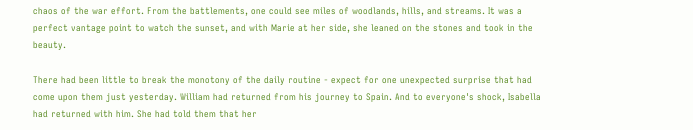chaos of the war effort. From the battlements, one could see miles of woodlands, hills, and streams. It was a perfect vantage point to watch the sunset, and with Marie at her side, she leaned on the stones and took in the beauty.

There had been little to break the monotony of the daily routine - expect for one unexpected surprise that had come upon them just yesterday. William had returned from his journey to Spain. And to everyone's shock, Isabella had returned with him. She had told them that her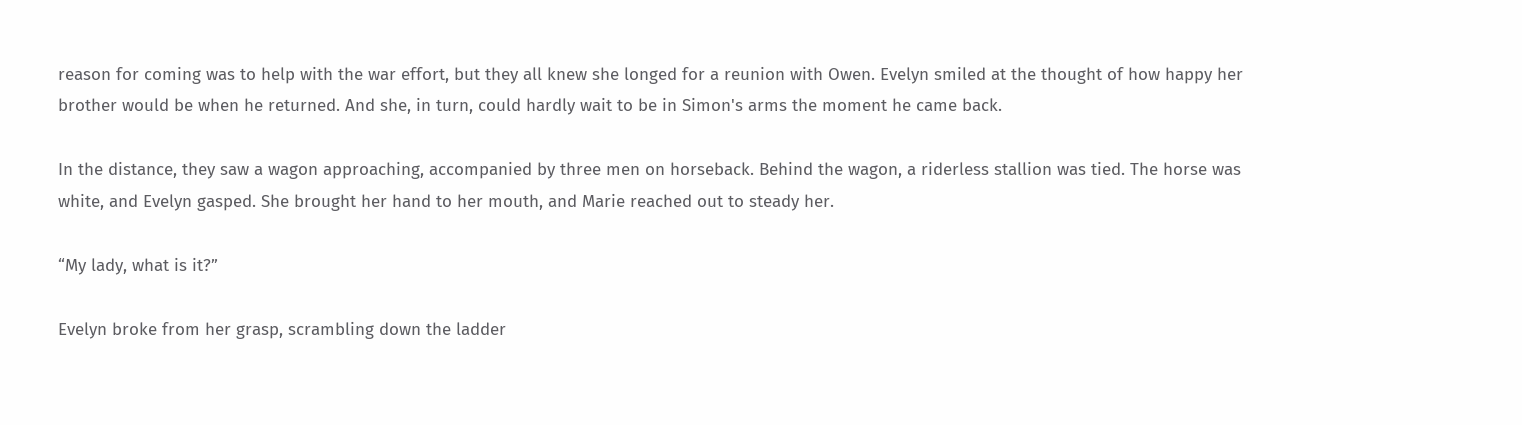reason for coming was to help with the war effort, but they all knew she longed for a reunion with Owen. Evelyn smiled at the thought of how happy her brother would be when he returned. And she, in turn, could hardly wait to be in Simon's arms the moment he came back.

In the distance, they saw a wagon approaching, accompanied by three men on horseback. Behind the wagon, a riderless stallion was tied. The horse was white, and Evelyn gasped. She brought her hand to her mouth, and Marie reached out to steady her.

“My lady, what is it?”

Evelyn broke from her grasp, scrambling down the ladder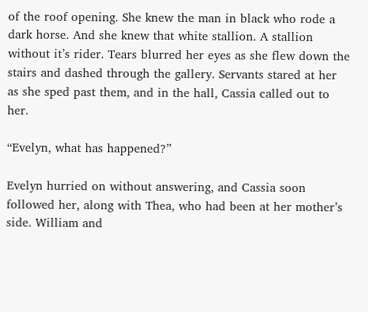of the roof opening. She knew the man in black who rode a dark horse. And she knew that white stallion. A stallion without it’s rider. Tears blurred her eyes as she flew down the stairs and dashed through the gallery. Servants stared at her as she sped past them, and in the hall, Cassia called out to her.

“Evelyn, what has happened?”

Evelyn hurried on without answering, and Cassia soon followed her, along with Thea, who had been at her mother’s side. William and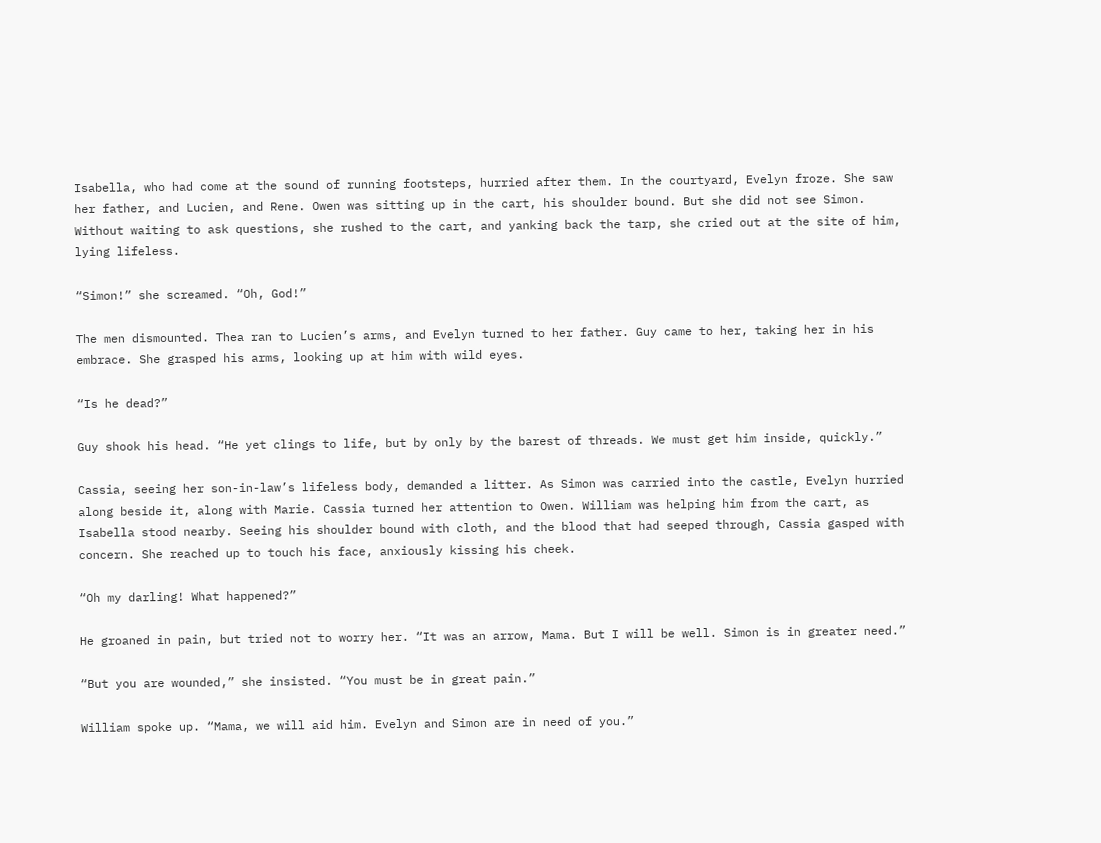Isabella, who had come at the sound of running footsteps, hurried after them. In the courtyard, Evelyn froze. She saw her father, and Lucien, and Rene. Owen was sitting up in the cart, his shoulder bound. But she did not see Simon. Without waiting to ask questions, she rushed to the cart, and yanking back the tarp, she cried out at the site of him, lying lifeless.

“Simon!” she screamed. “Oh, God!”

The men dismounted. Thea ran to Lucien’s arms, and Evelyn turned to her father. Guy came to her, taking her in his embrace. She grasped his arms, looking up at him with wild eyes.

“Is he dead?”

Guy shook his head. “He yet clings to life, but by only by the barest of threads. We must get him inside, quickly.”

Cassia, seeing her son-in-law’s lifeless body, demanded a litter. As Simon was carried into the castle, Evelyn hurried along beside it, along with Marie. Cassia turned her attention to Owen. William was helping him from the cart, as Isabella stood nearby. Seeing his shoulder bound with cloth, and the blood that had seeped through, Cassia gasped with concern. She reached up to touch his face, anxiously kissing his cheek.

“Oh my darling! What happened?”

He groaned in pain, but tried not to worry her. “It was an arrow, Mama. But I will be well. Simon is in greater need.”

“But you are wounded,” she insisted. “You must be in great pain.”

William spoke up. “Mama, we will aid him. Evelyn and Simon are in need of you.”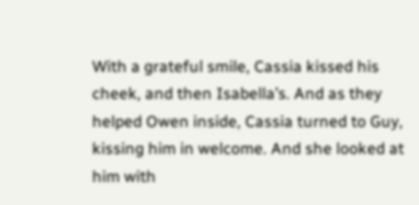With a grateful smile, Cassia kissed his cheek, and then Isabella’s. And as they helped Owen inside, Cassia turned to Guy, kissing him in welcome. And she looked at him with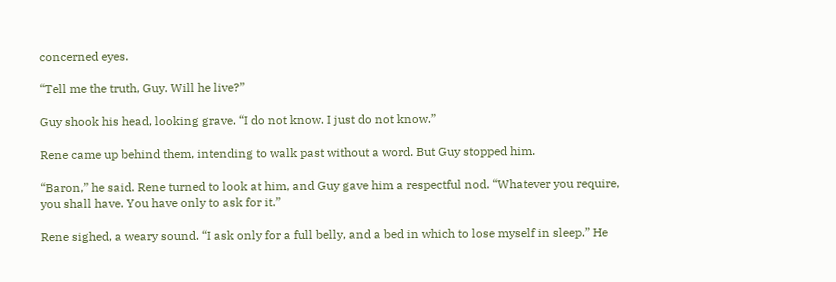concerned eyes.

“Tell me the truth, Guy. Will he live?”

Guy shook his head, looking grave. “I do not know. I just do not know.”

Rene came up behind them, intending to walk past without a word. But Guy stopped him.

“Baron,” he said. Rene turned to look at him, and Guy gave him a respectful nod. “Whatever you require, you shall have. You have only to ask for it.”

Rene sighed, a weary sound. “I ask only for a full belly, and a bed in which to lose myself in sleep.” He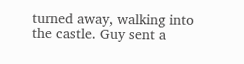turned away, walking into the castle. Guy sent a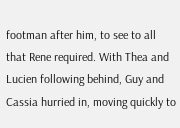footman after him, to see to all that Rene required. With Thea and Lucien following behind, Guy and Cassia hurried in, moving quickly to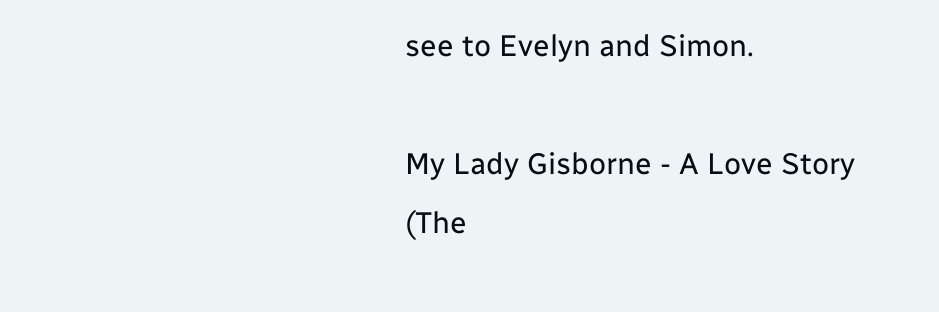see to Evelyn and Simon.

My Lady Gisborne - A Love Story (The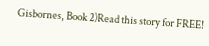Gisbornes, Book 2)Read this story for FREE!